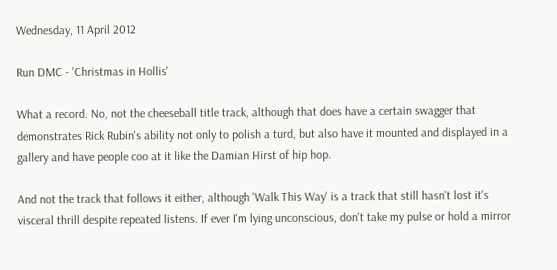Wednesday, 11 April 2012

Run DMC - 'Christmas in Hollis'

What a record. No, not the cheeseball title track, although that does have a certain swagger that demonstrates Rick Rubin's ability not only to polish a turd, but also have it mounted and displayed in a gallery and have people coo at it like the Damian Hirst of hip hop.

And not the track that follows it either, although 'Walk This Way' is a track that still hasn't lost it's visceral thrill despite repeated listens. If ever I'm lying unconscious, don't take my pulse or hold a mirror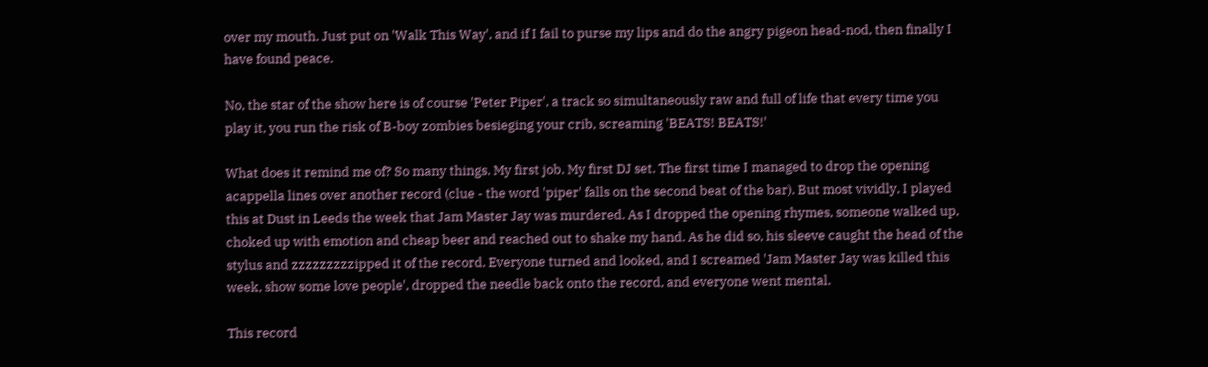over my mouth. Just put on 'Walk This Way', and if I fail to purse my lips and do the angry pigeon head-nod, then finally I have found peace.

No, the star of the show here is of course 'Peter Piper', a track so simultaneously raw and full of life that every time you play it, you run the risk of B-boy zombies besieging your crib, screaming 'BEATS! BEATS!'

What does it remind me of? So many things. My first job. My first DJ set. The first time I managed to drop the opening acappella lines over another record (clue - the word 'piper' falls on the second beat of the bar). But most vividly, I played this at Dust in Leeds the week that Jam Master Jay was murdered. As I dropped the opening rhymes, someone walked up, choked up with emotion and cheap beer and reached out to shake my hand. As he did so, his sleeve caught the head of the stylus and zzzzzzzzzipped it of the record. Everyone turned and looked, and I screamed 'Jam Master Jay was killed this week, show some love people', dropped the needle back onto the record, and everyone went mental.

This record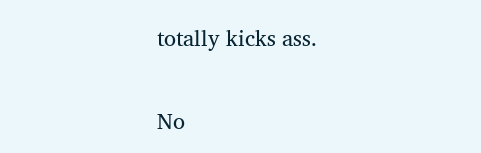totally kicks ass.

No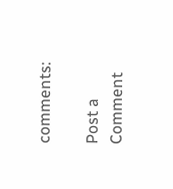comments:

Post a Comment